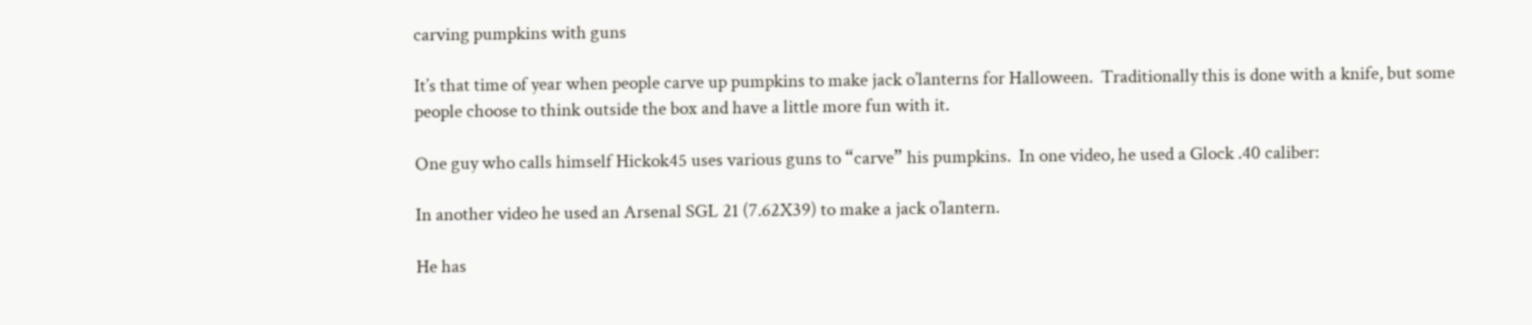carving pumpkins with guns

It’s that time of year when people carve up pumpkins to make jack o’lanterns for Halloween.  Traditionally this is done with a knife, but some people choose to think outside the box and have a little more fun with it.

One guy who calls himself Hickok45 uses various guns to “carve” his pumpkins.  In one video, he used a Glock .40 caliber:

In another video he used an Arsenal SGL 21 (7.62X39) to make a jack o’lantern.

He has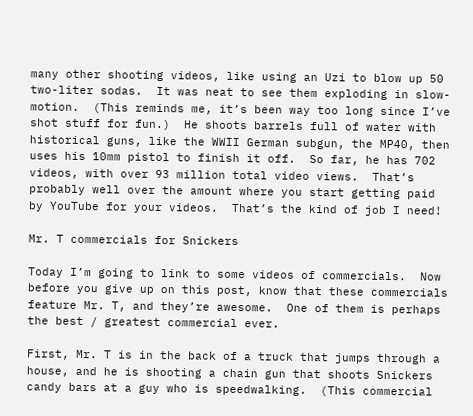many other shooting videos, like using an Uzi to blow up 50 two-liter sodas.  It was neat to see them exploding in slow-motion.  (This reminds me, it’s been way too long since I’ve shot stuff for fun.)  He shoots barrels full of water with historical guns, like the WWII German subgun, the MP40, then uses his 10mm pistol to finish it off.  So far, he has 702 videos, with over 93 million total video views.  That’s probably well over the amount where you start getting paid by YouTube for your videos.  That’s the kind of job I need!

Mr. T commercials for Snickers

Today I’m going to link to some videos of commercials.  Now before you give up on this post, know that these commercials feature Mr. T, and they’re awesome.  One of them is perhaps the best / greatest commercial ever.

First, Mr. T is in the back of a truck that jumps through a house, and he is shooting a chain gun that shoots Snickers candy bars at a guy who is speedwalking.  (This commercial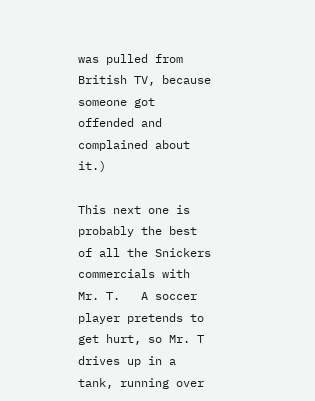was pulled from British TV, because someone got offended and complained about it.)

This next one is probably the best of all the Snickers commercials with Mr. T.   A soccer player pretends to get hurt, so Mr. T drives up in a tank, running over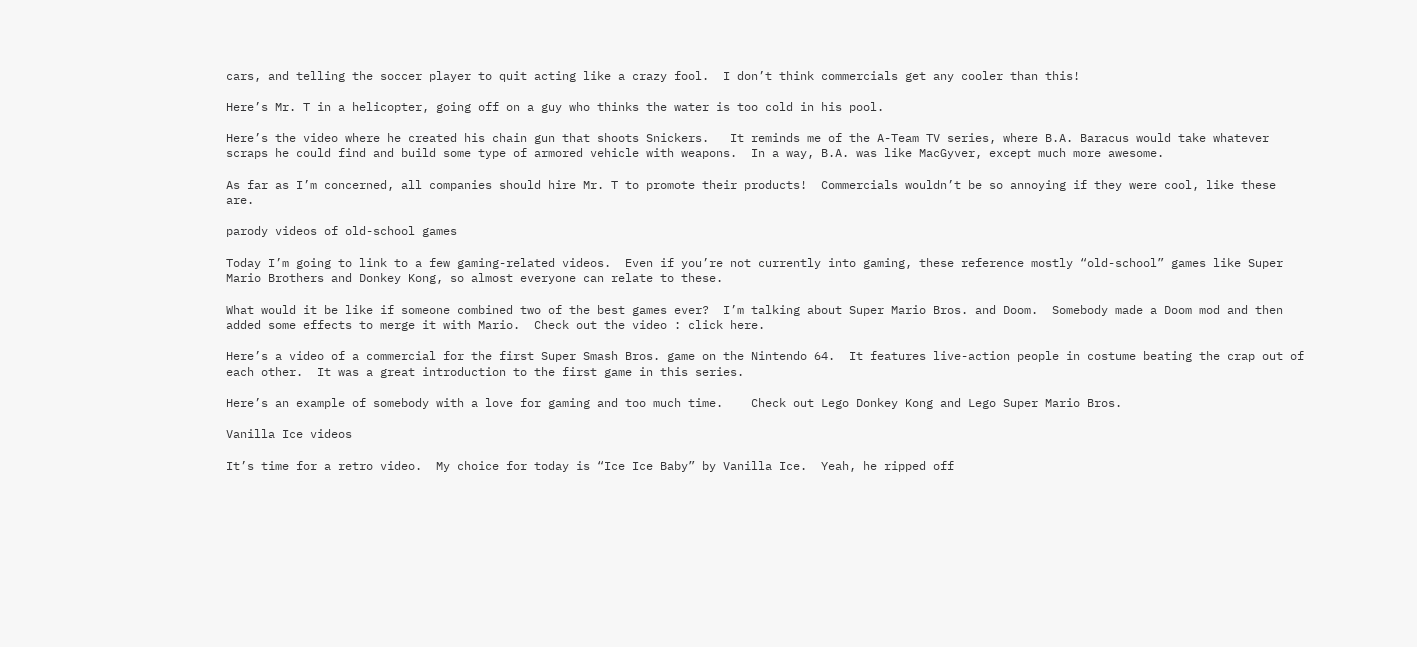cars, and telling the soccer player to quit acting like a crazy fool.  I don’t think commercials get any cooler than this!

Here’s Mr. T in a helicopter, going off on a guy who thinks the water is too cold in his pool.

Here’s the video where he created his chain gun that shoots Snickers.   It reminds me of the A-Team TV series, where B.A. Baracus would take whatever scraps he could find and build some type of armored vehicle with weapons.  In a way, B.A. was like MacGyver, except much more awesome.

As far as I’m concerned, all companies should hire Mr. T to promote their products!  Commercials wouldn’t be so annoying if they were cool, like these are.

parody videos of old-school games

Today I’m going to link to a few gaming-related videos.  Even if you’re not currently into gaming, these reference mostly “old-school” games like Super Mario Brothers and Donkey Kong, so almost everyone can relate to these.

What would it be like if someone combined two of the best games ever?  I’m talking about Super Mario Bros. and Doom.  Somebody made a Doom mod and then added some effects to merge it with Mario.  Check out the video : click here.

Here’s a video of a commercial for the first Super Smash Bros. game on the Nintendo 64.  It features live-action people in costume beating the crap out of each other.  It was a great introduction to the first game in this series.

Here’s an example of somebody with a love for gaming and too much time.    Check out Lego Donkey Kong and Lego Super Mario Bros.

Vanilla Ice videos

It’s time for a retro video.  My choice for today is “Ice Ice Baby” by Vanilla Ice.  Yeah, he ripped off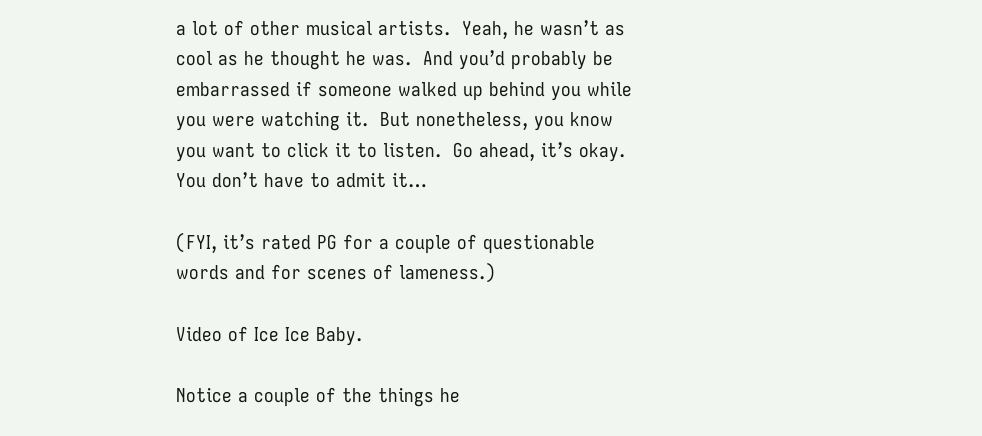a lot of other musical artists.  Yeah, he wasn’t as cool as he thought he was.  And you’d probably be embarrassed if someone walked up behind you while you were watching it.  But nonetheless, you know you want to click it to listen.  Go ahead, it’s okay.  You don’t have to admit it…

(FYI, it’s rated PG for a couple of questionable words and for scenes of lameness.)

Video of Ice Ice Baby.

Notice a couple of the things he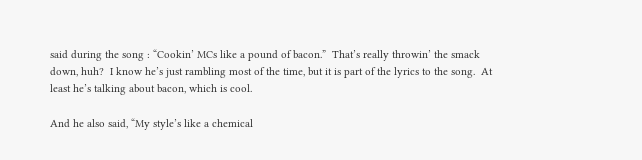said during the song : “Cookin’ MCs like a pound of bacon.”  That’s really throwin’ the smack down, huh?  I know he’s just rambling most of the time, but it is part of the lyrics to the song.  At least he’s talking about bacon, which is cool.

And he also said, “My style’s like a chemical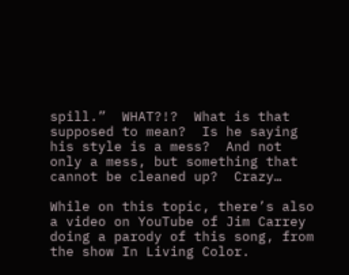spill.”  WHAT?!?  What is that supposed to mean?  Is he saying his style is a mess?  And not only a mess, but something that cannot be cleaned up?  Crazy…

While on this topic, there’s also a video on YouTube of Jim Carrey doing a parody of this song, from the show In Living Color.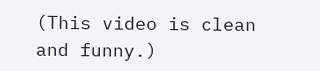(This video is clean and funny.)